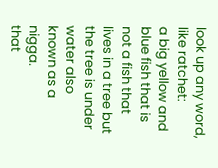look up any word, like ratchet:
a big yellow and blue fish that is not a fish that lives in a tree but the tree is under water also known as a nigga.
that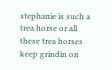stephanie is such a trea horse or all these trea horses keep grindin on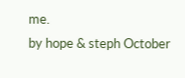me.
by hope & steph October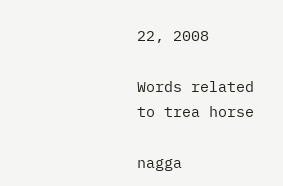22, 2008

Words related to trea horse

nagga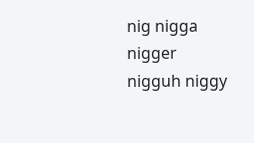nig nigga nigger nigguh niggy